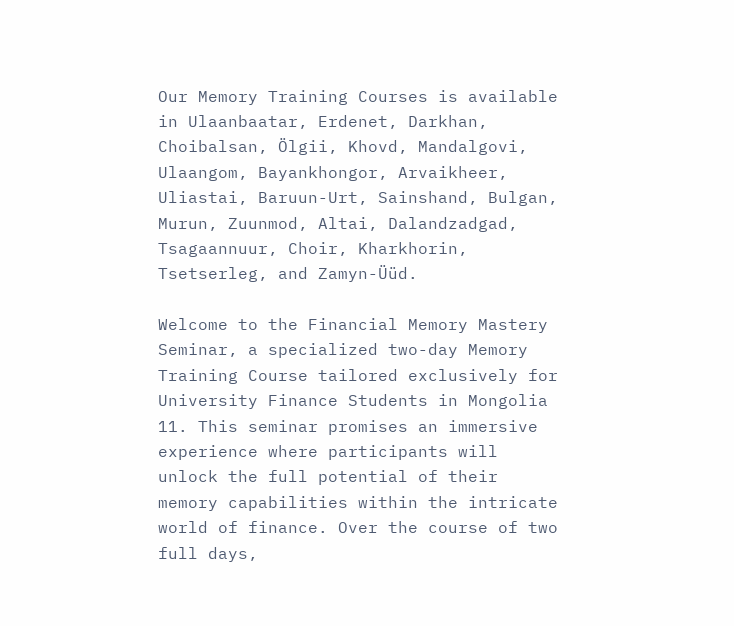Our Memory Training Courses is available in Ulaanbaatar, Erdenet, Darkhan, Choibalsan, Ölgii, Khovd, Mandalgovi, Ulaangom, Bayankhongor, Arvaikheer, Uliastai, Baruun-Urt, Sainshand, Bulgan, Murun, Zuunmod, Altai, Dalandzadgad, Tsagaannuur, Choir, Kharkhorin, Tsetserleg, and Zamyn-Üüd.

Welcome to the Financial Memory Mastery Seminar, a specialized two-day Memory Training Course tailored exclusively for University Finance Students in Mongolia 11. This seminar promises an immersive experience where participants will unlock the full potential of their memory capabilities within the intricate world of finance. Over the course of two full days,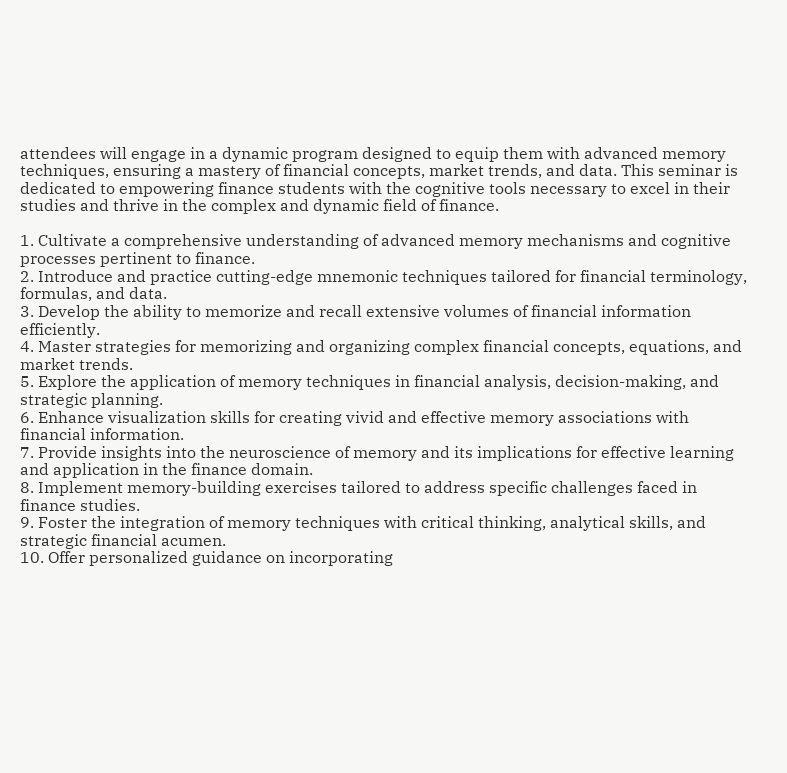attendees will engage in a dynamic program designed to equip them with advanced memory techniques, ensuring a mastery of financial concepts, market trends, and data. This seminar is dedicated to empowering finance students with the cognitive tools necessary to excel in their studies and thrive in the complex and dynamic field of finance.

1. Cultivate a comprehensive understanding of advanced memory mechanisms and cognitive processes pertinent to finance.
2. Introduce and practice cutting-edge mnemonic techniques tailored for financial terminology, formulas, and data.
3. Develop the ability to memorize and recall extensive volumes of financial information efficiently.
4. Master strategies for memorizing and organizing complex financial concepts, equations, and market trends.
5. Explore the application of memory techniques in financial analysis, decision-making, and strategic planning.
6. Enhance visualization skills for creating vivid and effective memory associations with financial information.
7. Provide insights into the neuroscience of memory and its implications for effective learning and application in the finance domain.
8. Implement memory-building exercises tailored to address specific challenges faced in finance studies.
9. Foster the integration of memory techniques with critical thinking, analytical skills, and strategic financial acumen.
10. Offer personalized guidance on incorporating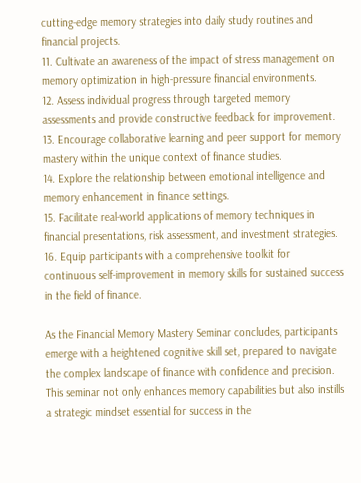cutting-edge memory strategies into daily study routines and financial projects.
11. Cultivate an awareness of the impact of stress management on memory optimization in high-pressure financial environments.
12. Assess individual progress through targeted memory assessments and provide constructive feedback for improvement.
13. Encourage collaborative learning and peer support for memory mastery within the unique context of finance studies.
14. Explore the relationship between emotional intelligence and memory enhancement in finance settings.
15. Facilitate real-world applications of memory techniques in financial presentations, risk assessment, and investment strategies.
16. Equip participants with a comprehensive toolkit for continuous self-improvement in memory skills for sustained success in the field of finance.

As the Financial Memory Mastery Seminar concludes, participants emerge with a heightened cognitive skill set, prepared to navigate the complex landscape of finance with confidence and precision. This seminar not only enhances memory capabilities but also instills a strategic mindset essential for success in the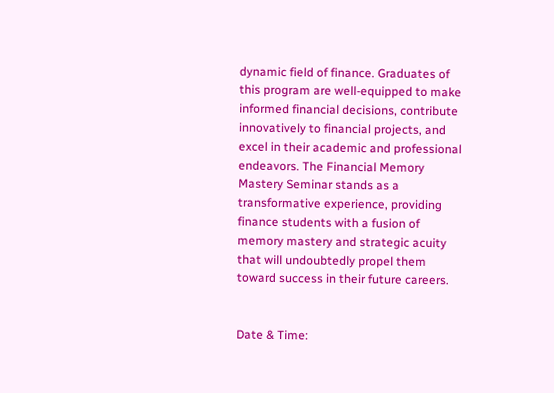dynamic field of finance. Graduates of this program are well-equipped to make informed financial decisions, contribute innovatively to financial projects, and excel in their academic and professional endeavors. The Financial Memory Mastery Seminar stands as a transformative experience, providing finance students with a fusion of memory mastery and strategic acuity that will undoubtedly propel them toward success in their future careers.


Date & Time: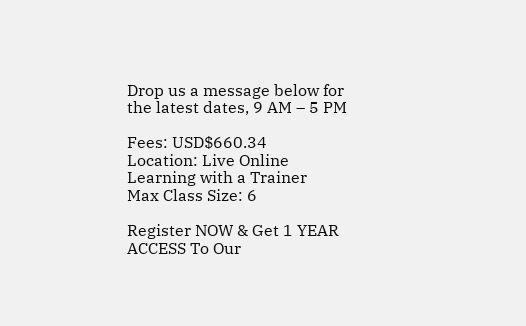Drop us a message below for the latest dates, 9 AM – 5 PM

Fees: USD$660.34
Location: Live Online Learning with a Trainer
Max Class Size: 6

Register NOW & Get 1 YEAR ACCESS To Our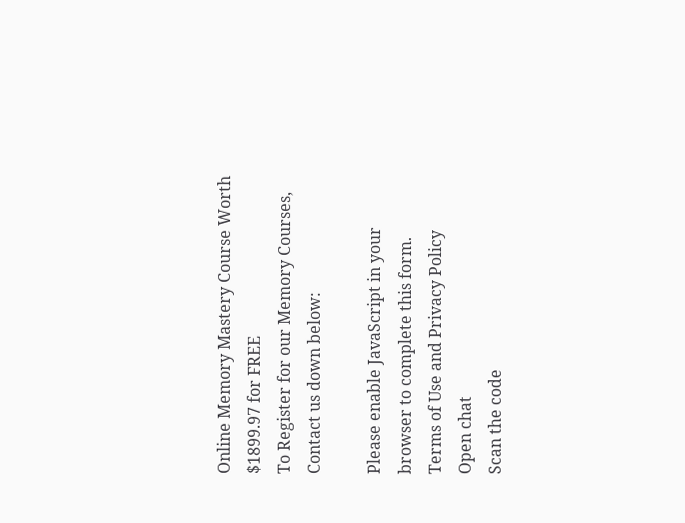Online Memory Mastery Course Worth $1899.97 for FREE
To Register for our Memory Courses, Contact us down below:

Please enable JavaScript in your browser to complete this form.
Terms of Use and Privacy Policy
Open chat
Scan the code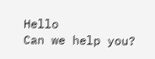Hello
Can we help you?